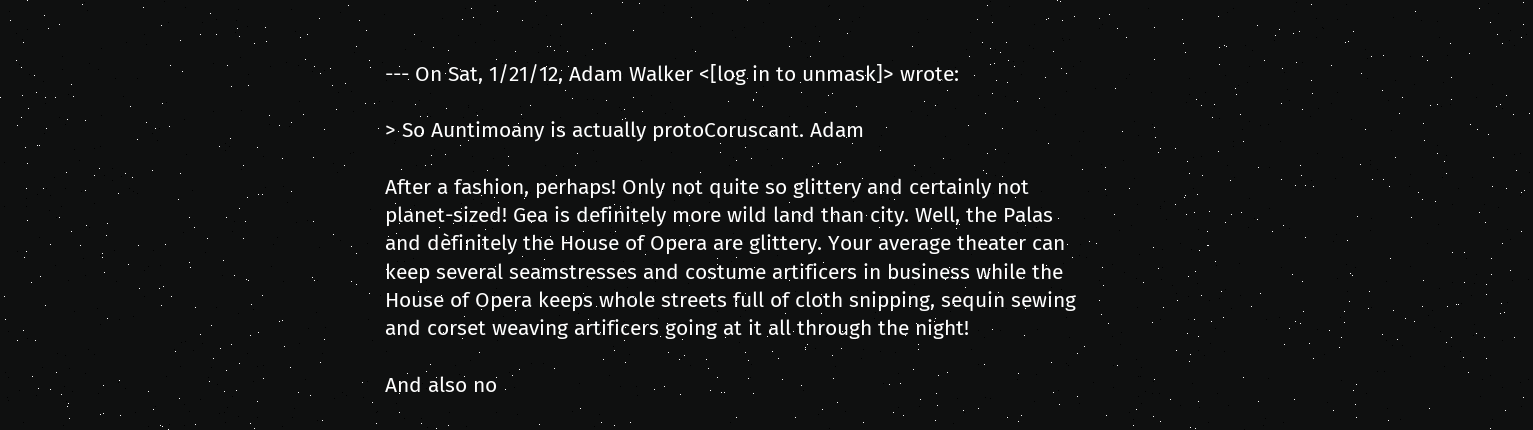--- On Sat, 1/21/12, Adam Walker <[log in to unmask]> wrote:

> So Auntimoany is actually protoCoruscant. Adam

After a fashion, perhaps! Only not quite so glittery and certainly not
planet-sized! Gea is definitely more wild land than city. Well, the Palas
and dèfinitely the House of Opera are glittery. Your average theater can
keep several seamstresses and costume artificers in business while the
House of Opera keeps whole streets full of cloth snipping, sequin sewing
and corset weaving artificers going at it all through the night!

And also no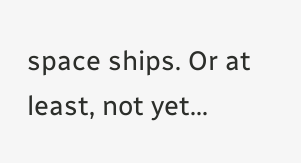space ships. Or at least, not yet...